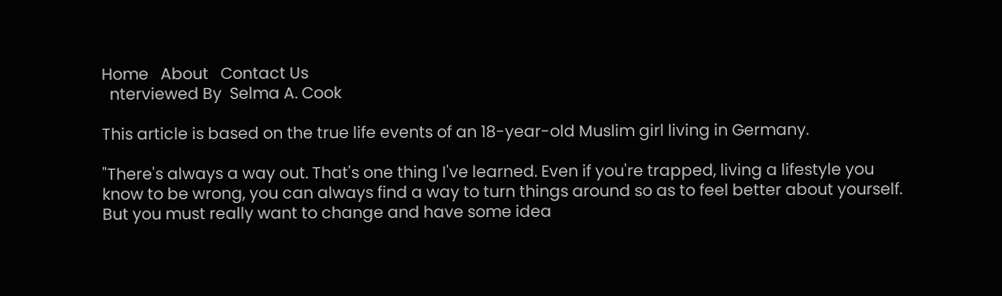Home   About   Contact Us
  nterviewed By  Selma A. Cook

This article is based on the true life events of an 18-year-old Muslim girl living in Germany.

"There's always a way out. That's one thing I've learned. Even if you're trapped, living a lifestyle you know to be wrong, you can always find a way to turn things around so as to feel better about yourself. But you must really want to change and have some idea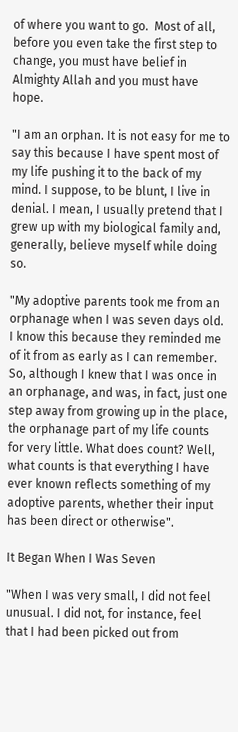of where you want to go.  Most of all, before you even take the first step to change, you must have belief in Almighty Allah and you must have hope.

"I am an orphan. It is not easy for me to say this because I have spent most of my life pushing it to the back of my mind. I suppose, to be blunt, I live in denial. I mean, I usually pretend that I grew up with my biological family and, generally, believe myself while doing so.

"My adoptive parents took me from an orphanage when I was seven days old. I know this because they reminded me of it from as early as I can remember. So, although I knew that I was once in an orphanage, and was, in fact, just one step away from growing up in the place, the orphanage part of my life counts for very little. What does count? Well, what counts is that everything I have ever known reflects something of my adoptive parents, whether their input has been direct or otherwise".

It Began When I Was Seven

"When I was very small, I did not feel unusual. I did not, for instance, feel that I had been picked out from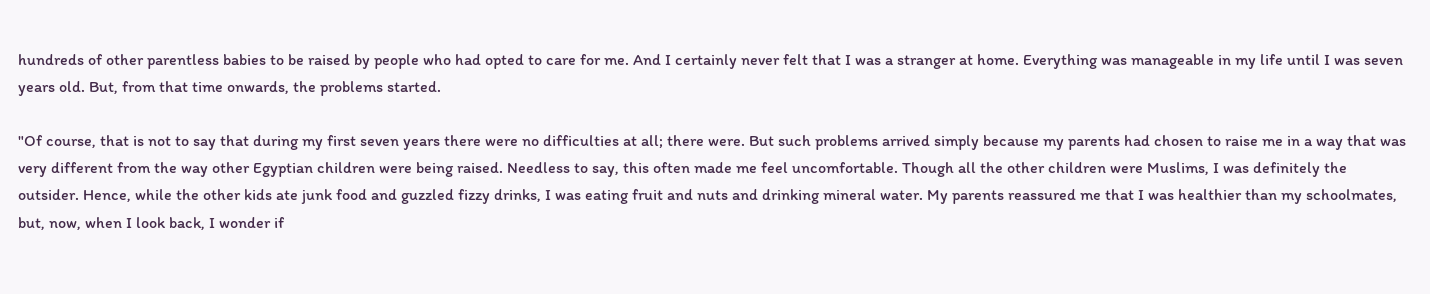hundreds of other parentless babies to be raised by people who had opted to care for me. And I certainly never felt that I was a stranger at home. Everything was manageable in my life until I was seven years old. But, from that time onwards, the problems started.

"Of course, that is not to say that during my first seven years there were no difficulties at all; there were. But such problems arrived simply because my parents had chosen to raise me in a way that was very different from the way other Egyptian children were being raised. Needless to say, this often made me feel uncomfortable. Though all the other children were Muslims, I was definitely the outsider. Hence, while the other kids ate junk food and guzzled fizzy drinks, I was eating fruit and nuts and drinking mineral water. My parents reassured me that I was healthier than my schoolmates, but, now, when I look back, I wonder if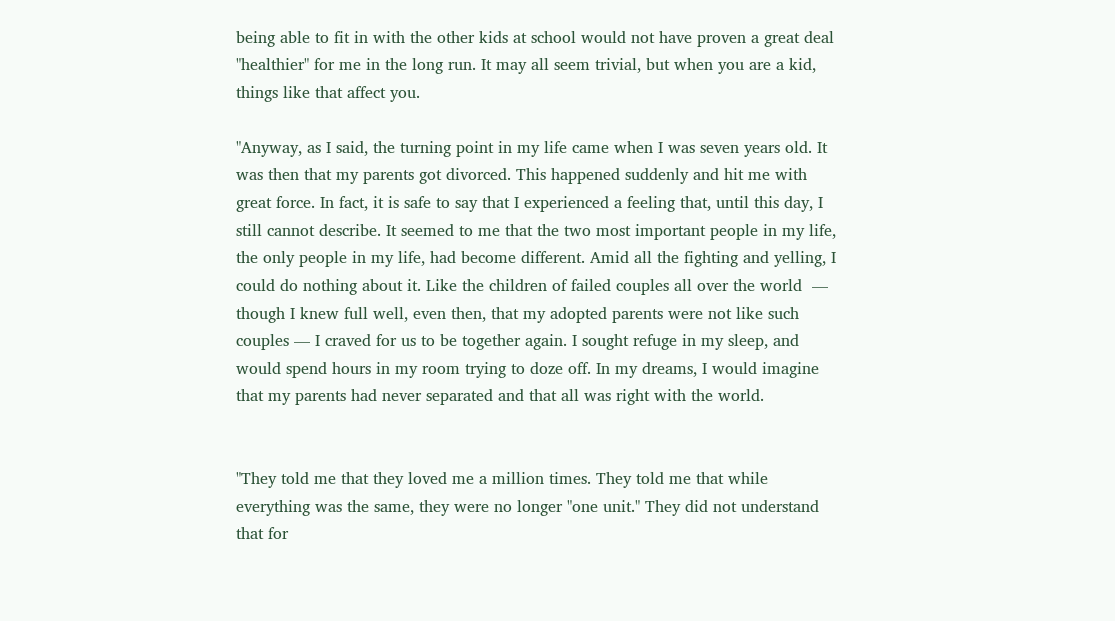being able to fit in with the other kids at school would not have proven a great deal "healthier" for me in the long run. It may all seem trivial, but when you are a kid, things like that affect you.

"Anyway, as I said, the turning point in my life came when I was seven years old. It was then that my parents got divorced. This happened suddenly and hit me with great force. In fact, it is safe to say that I experienced a feeling that, until this day, I still cannot describe. It seemed to me that the two most important people in my life, the only people in my life, had become different. Amid all the fighting and yelling, I could do nothing about it. Like the children of failed couples all over the world  — though I knew full well, even then, that my adopted parents were not like such couples — I craved for us to be together again. I sought refuge in my sleep, and would spend hours in my room trying to doze off. In my dreams, I would imagine that my parents had never separated and that all was right with the world.


"They told me that they loved me a million times. They told me that while everything was the same, they were no longer "one unit." They did not understand that for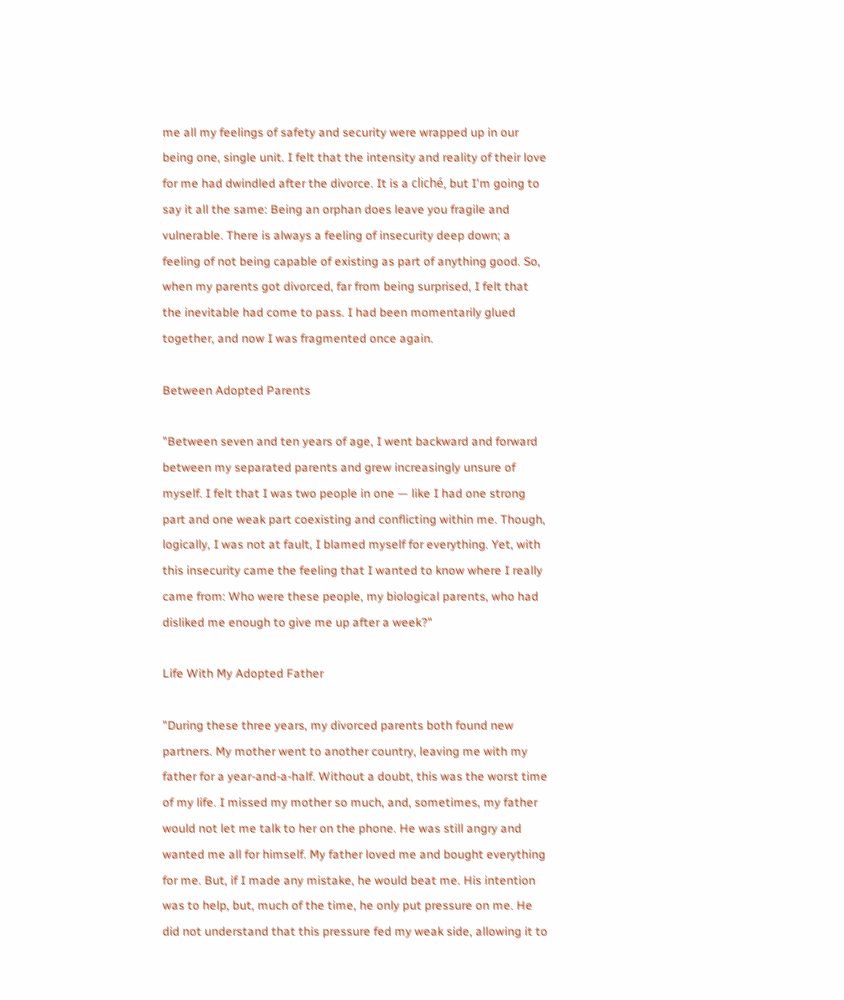me all my feelings of safety and security were wrapped up in our being one, single unit. I felt that the intensity and reality of their love for me had dwindled after the divorce. It is a cliché, but I'm going to say it all the same: Being an orphan does leave you fragile and vulnerable. There is always a feeling of insecurity deep down; a feeling of not being capable of existing as part of anything good. So, when my parents got divorced, far from being surprised, I felt that the inevitable had come to pass. I had been momentarily glued together, and now I was fragmented once again.

Between Adopted Parents

"Between seven and ten years of age, I went backward and forward between my separated parents and grew increasingly unsure of myself. I felt that I was two people in one — like I had one strong part and one weak part coexisting and conflicting within me. Though, logically, I was not at fault, I blamed myself for everything. Yet, with this insecurity came the feeling that I wanted to know where I really came from: Who were these people, my biological parents, who had disliked me enough to give me up after a week?"

Life With My Adopted Father

"During these three years, my divorced parents both found new partners. My mother went to another country, leaving me with my father for a year-and-a-half. Without a doubt, this was the worst time of my life. I missed my mother so much, and, sometimes, my father would not let me talk to her on the phone. He was still angry and wanted me all for himself. My father loved me and bought everything for me. But, if I made any mistake, he would beat me. His intention was to help, but, much of the time, he only put pressure on me. He did not understand that this pressure fed my weak side, allowing it to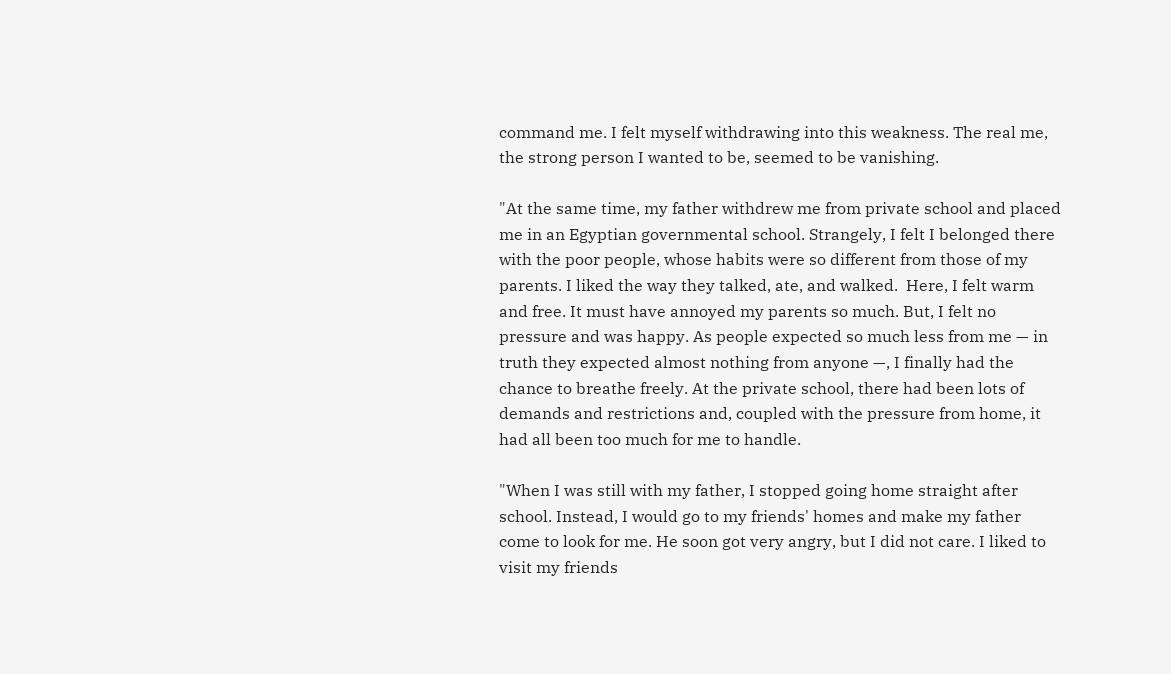command me. I felt myself withdrawing into this weakness. The real me, the strong person I wanted to be, seemed to be vanishing.

"At the same time, my father withdrew me from private school and placed me in an Egyptian governmental school. Strangely, I felt I belonged there with the poor people, whose habits were so different from those of my parents. I liked the way they talked, ate, and walked.  Here, I felt warm and free. It must have annoyed my parents so much. But, I felt no pressure and was happy. As people expected so much less from me — in truth they expected almost nothing from anyone —, I finally had the chance to breathe freely. At the private school, there had been lots of demands and restrictions and, coupled with the pressure from home, it had all been too much for me to handle.

"When I was still with my father, I stopped going home straight after school. Instead, I would go to my friends' homes and make my father come to look for me. He soon got very angry, but I did not care. I liked to visit my friends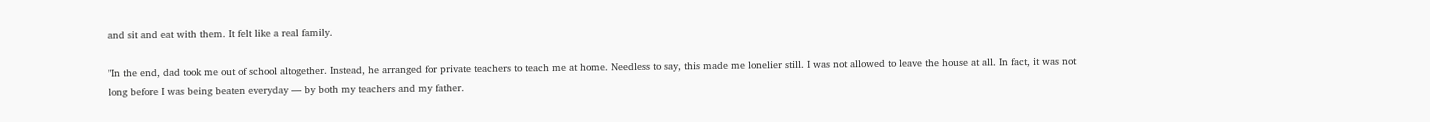and sit and eat with them. It felt like a real family.

"In the end, dad took me out of school altogether. Instead, he arranged for private teachers to teach me at home. Needless to say, this made me lonelier still. I was not allowed to leave the house at all. In fact, it was not long before I was being beaten everyday — by both my teachers and my father.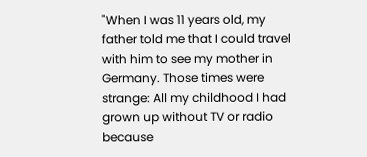"When I was 11 years old, my father told me that I could travel with him to see my mother in Germany. Those times were strange: All my childhood I had grown up without TV or radio because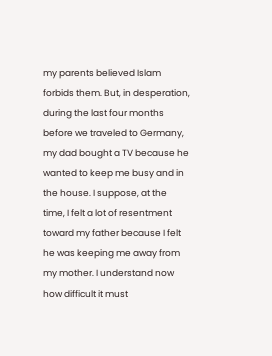my parents believed Islam forbids them. But, in desperation, during the last four months before we traveled to Germany, my dad bought a TV because he wanted to keep me busy and in the house. I suppose, at the time, I felt a lot of resentment toward my father because I felt he was keeping me away from my mother. I understand now how difficult it must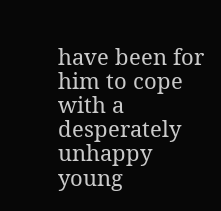have been for him to cope with a desperately unhappy young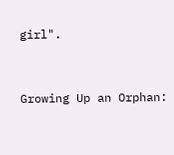girl".


Growing Up an Orphan: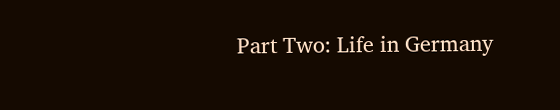Part Two: Life in Germany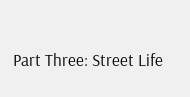Part Three: Street Life